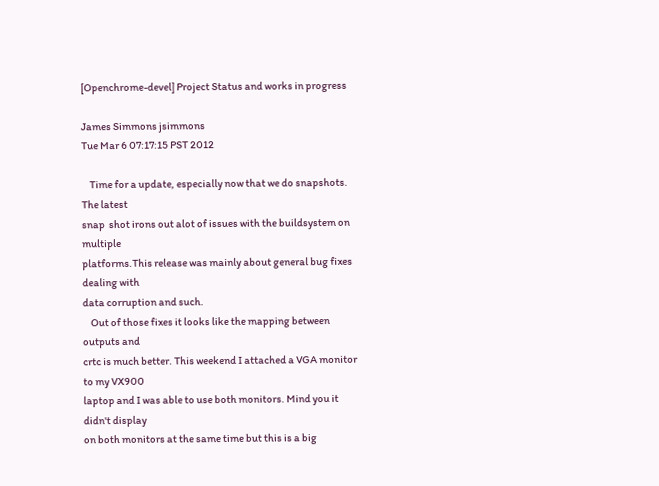[Openchrome-devel] Project Status and works in progress

James Simmons jsimmons
Tue Mar 6 07:17:15 PST 2012

    Time for a update, especially now that we do snapshots. The latest
snap  shot irons out alot of issues with the buildsystem on multiple
platforms.This release was mainly about general bug fixes dealing with
data corruption and such.
    Out of those fixes it looks like the mapping between outputs and
crtc is much better. This weekend I attached a VGA monitor to my VX900
laptop and I was able to use both monitors. Mind you it didn't display
on both monitors at the same time but this is a big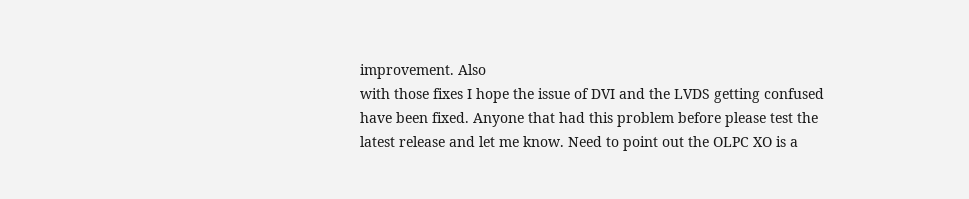improvement. Also
with those fixes I hope the issue of DVI and the LVDS getting confused
have been fixed. Anyone that had this problem before please test the
latest release and let me know. Need to point out the OLPC XO is a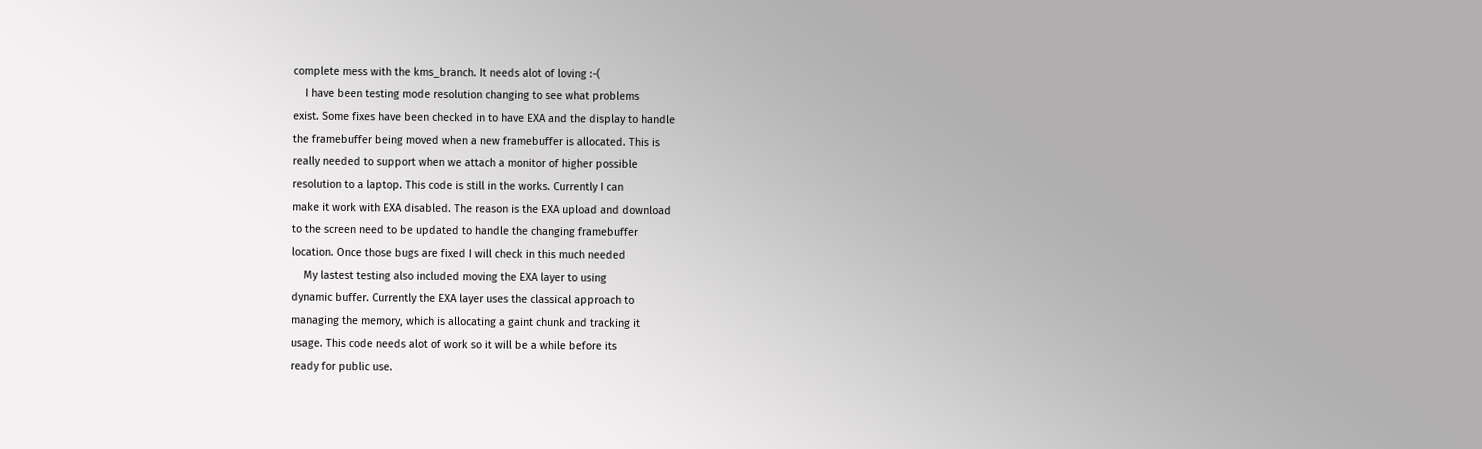complete mess with the kms_branch. It needs alot of loving :-(
    I have been testing mode resolution changing to see what problems
exist. Some fixes have been checked in to have EXA and the display to handle
the framebuffer being moved when a new framebuffer is allocated. This is
really needed to support when we attach a monitor of higher possible
resolution to a laptop. This code is still in the works. Currently I can
make it work with EXA disabled. The reason is the EXA upload and download
to the screen need to be updated to handle the changing framebuffer
location. Once those bugs are fixed I will check in this much needed
    My lastest testing also included moving the EXA layer to using
dynamic buffer. Currently the EXA layer uses the classical approach to
managing the memory, which is allocating a gaint chunk and tracking it
usage. This code needs alot of work so it will be a while before its
ready for public use.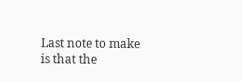Last note to make is that the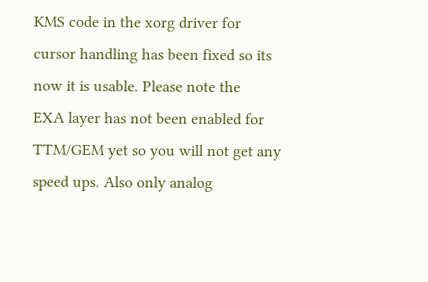KMS code in the xorg driver for
cursor handling has been fixed so its now it is usable. Please note the
EXA layer has not been enabled for TTM/GEM yet so you will not get any
speed ups. Also only analog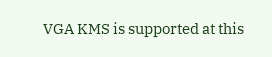VGA KMS is supported at this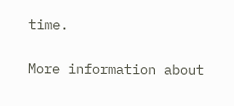time.

More information about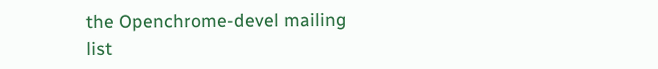the Openchrome-devel mailing list